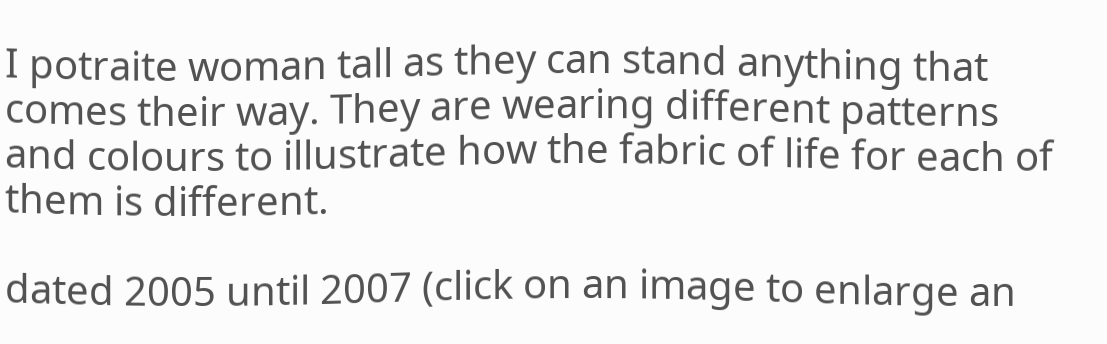I potraite woman tall as they can stand anything that comes their way. They are wearing different patterns and colours to illustrate how the fabric of life for each of them is different.

dated 2005 until 2007 (click on an image to enlarge an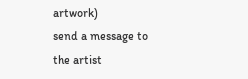artwork)
send a message to the artist